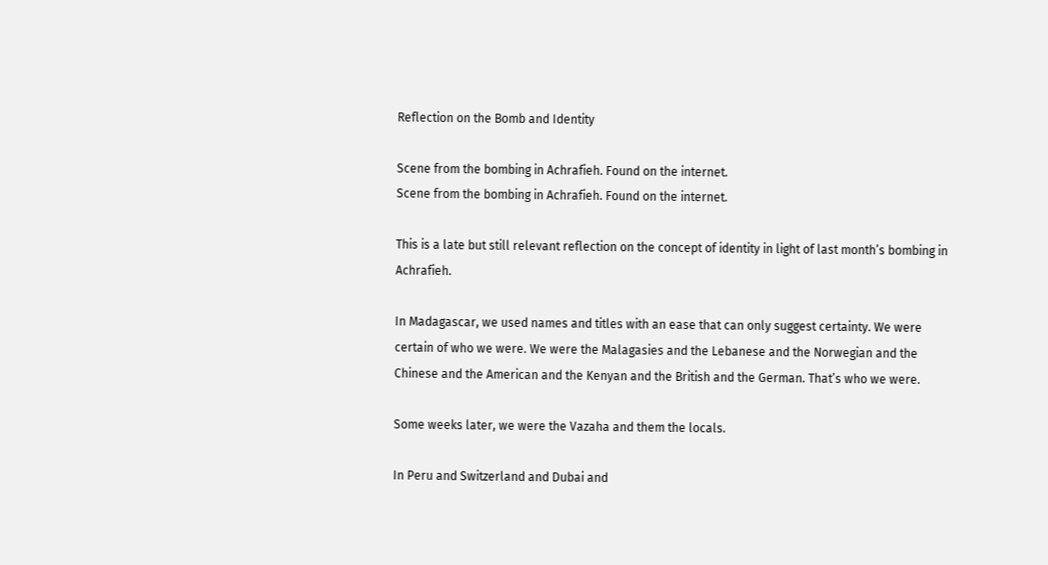Reflection on the Bomb and Identity

Scene from the bombing in Achrafieh. Found on the internet.
Scene from the bombing in Achrafieh. Found on the internet.

This is a late but still relevant reflection on the concept of identity in light of last month’s bombing in Achrafieh.

In Madagascar, we used names and titles with an ease that can only suggest certainty. We were certain of who we were. We were the Malagasies and the Lebanese and the Norwegian and the Chinese and the American and the Kenyan and the British and the German. That’s who we were.

Some weeks later, we were the Vazaha and them the locals.

In Peru and Switzerland and Dubai and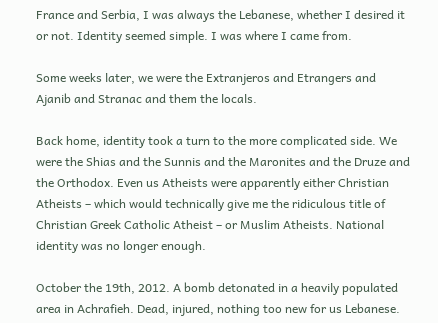France and Serbia, I was always the Lebanese, whether I desired it or not. Identity seemed simple. I was where I came from.

Some weeks later, we were the Extranjeros and Etrangers and Ajanib and Stranac and them the locals.

Back home, identity took a turn to the more complicated side. We were the Shias and the Sunnis and the Maronites and the Druze and the Orthodox. Even us Atheists were apparently either Christian Atheists – which would technically give me the ridiculous title of Christian Greek Catholic Atheist – or Muslim Atheists. National identity was no longer enough.

October the 19th, 2012. A bomb detonated in a heavily populated area in Achrafieh. Dead, injured, nothing too new for us Lebanese.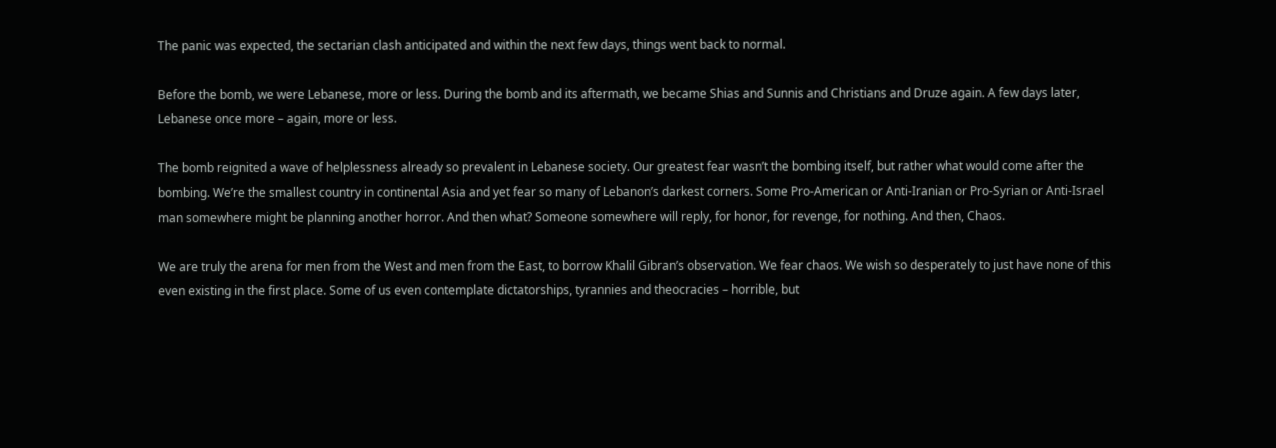The panic was expected, the sectarian clash anticipated and within the next few days, things went back to normal.

Before the bomb, we were Lebanese, more or less. During the bomb and its aftermath, we became Shias and Sunnis and Christians and Druze again. A few days later, Lebanese once more – again, more or less.

The bomb reignited a wave of helplessness already so prevalent in Lebanese society. Our greatest fear wasn’t the bombing itself, but rather what would come after the bombing. We’re the smallest country in continental Asia and yet fear so many of Lebanon’s darkest corners. Some Pro-American or Anti-Iranian or Pro-Syrian or Anti-Israel man somewhere might be planning another horror. And then what? Someone somewhere will reply, for honor, for revenge, for nothing. And then, Chaos.

We are truly the arena for men from the West and men from the East, to borrow Khalil Gibran’s observation. We fear chaos. We wish so desperately to just have none of this even existing in the first place. Some of us even contemplate dictatorships, tyrannies and theocracies – horrible, but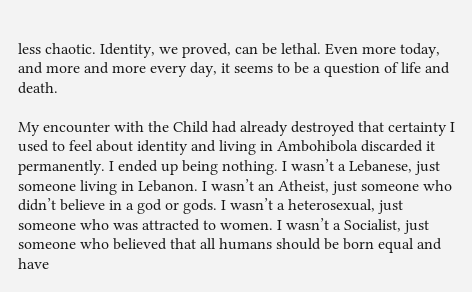less chaotic. Identity, we proved, can be lethal. Even more today, and more and more every day, it seems to be a question of life and death.

My encounter with the Child had already destroyed that certainty I used to feel about identity and living in Ambohibola discarded it permanently. I ended up being nothing. I wasn’t a Lebanese, just someone living in Lebanon. I wasn’t an Atheist, just someone who didn’t believe in a god or gods. I wasn’t a heterosexual, just someone who was attracted to women. I wasn’t a Socialist, just someone who believed that all humans should be born equal and have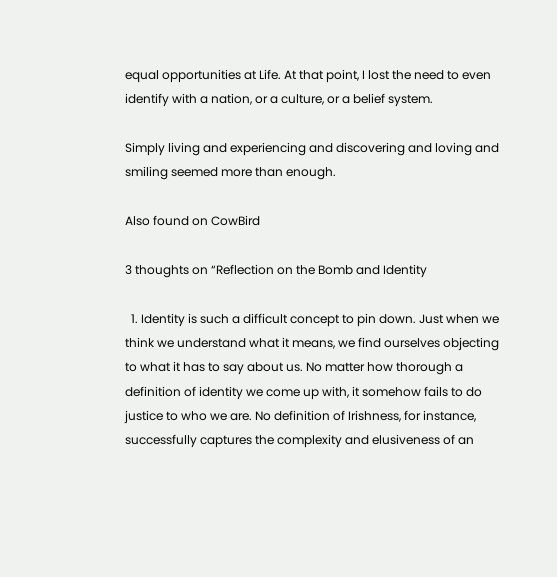equal opportunities at Life. At that point, I lost the need to even identify with a nation, or a culture, or a belief system.

Simply living and experiencing and discovering and loving and smiling seemed more than enough.

Also found on CowBird

3 thoughts on “Reflection on the Bomb and Identity

  1. Identity is such a difficult concept to pin down. Just when we think we understand what it means, we find ourselves objecting to what it has to say about us. No matter how thorough a definition of identity we come up with, it somehow fails to do justice to who we are. No definition of Irishness, for instance, successfully captures the complexity and elusiveness of an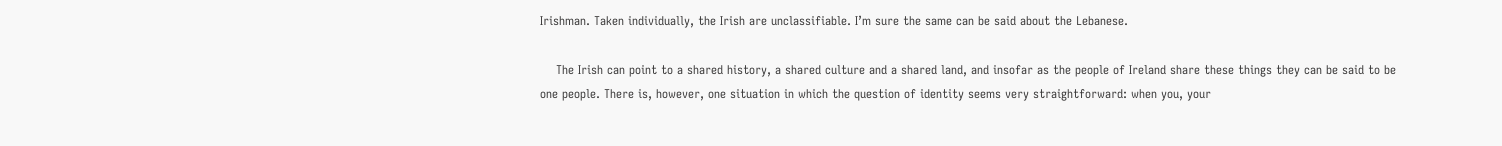Irishman. Taken individually, the Irish are unclassifiable. I’m sure the same can be said about the Lebanese.

    The Irish can point to a shared history, a shared culture and a shared land, and insofar as the people of Ireland share these things they can be said to be one people. There is, however, one situation in which the question of identity seems very straightforward: when you, your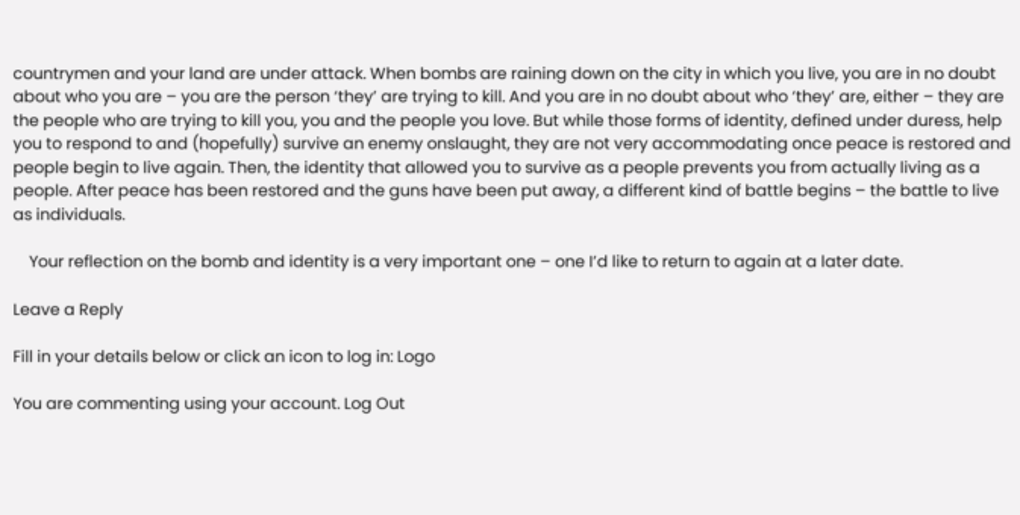countrymen and your land are under attack. When bombs are raining down on the city in which you live, you are in no doubt about who you are – you are the person ‘they’ are trying to kill. And you are in no doubt about who ‘they’ are, either – they are the people who are trying to kill you, you and the people you love. But while those forms of identity, defined under duress, help you to respond to and (hopefully) survive an enemy onslaught, they are not very accommodating once peace is restored and people begin to live again. Then, the identity that allowed you to survive as a people prevents you from actually living as a people. After peace has been restored and the guns have been put away, a different kind of battle begins – the battle to live as individuals.

    Your reflection on the bomb and identity is a very important one – one I’d like to return to again at a later date.

Leave a Reply

Fill in your details below or click an icon to log in: Logo

You are commenting using your account. Log Out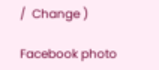/  Change )

Facebook photo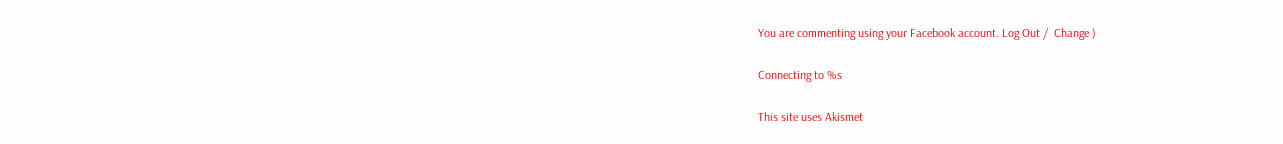You are commenting using your Facebook account. Log Out /  Change )

Connecting to %s

This site uses Akismet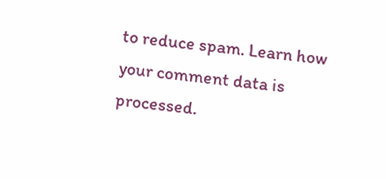to reduce spam. Learn how your comment data is processed.